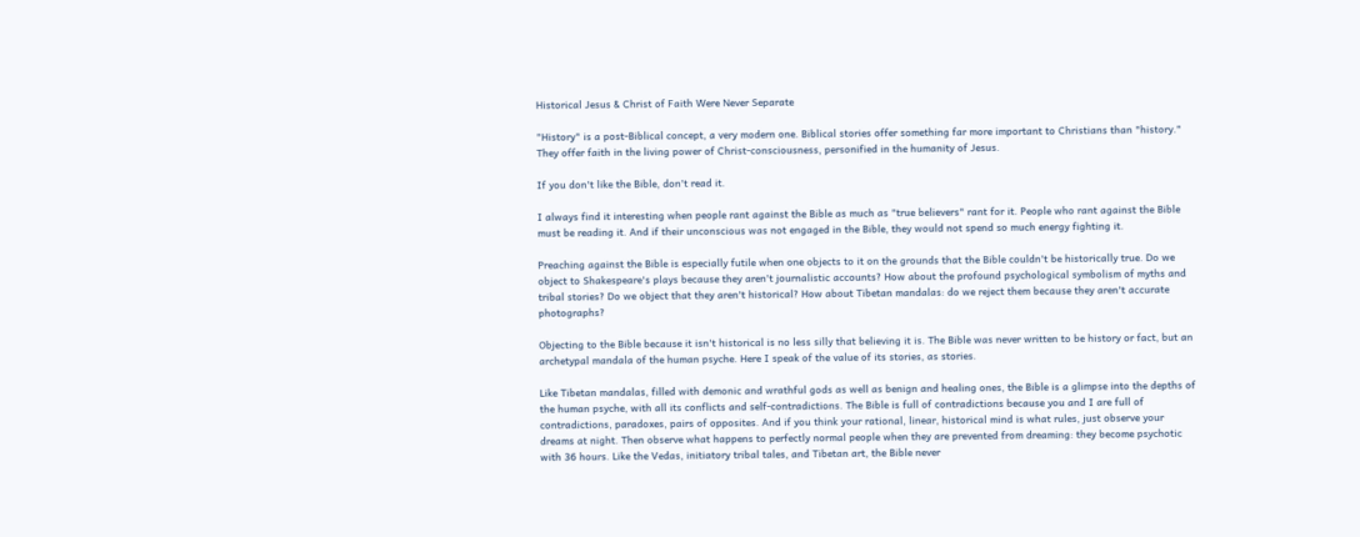Historical Jesus & Christ of Faith Were Never Separate

"History" is a post-Biblical concept, a very modern one. Biblical stories offer something far more important to Christians than "history." They offer faith in the living power of Christ-consciousness, personified in the humanity of Jesus.

If you don't like the Bible, don't read it.

I always find it interesting when people rant against the Bible as much as "true believers" rant for it. People who rant against the Bible must be reading it. And if their unconscious was not engaged in the Bible, they would not spend so much energy fighting it.

Preaching against the Bible is especially futile when one objects to it on the grounds that the Bible couldn't be historically true. Do we object to Shakespeare's plays because they aren't journalistic accounts? How about the profound psychological symbolism of myths and tribal stories? Do we object that they aren't historical? How about Tibetan mandalas: do we reject them because they aren't accurate photographs?

Objecting to the Bible because it isn't historical is no less silly that believing it is. The Bible was never written to be history or fact, but an archetypal mandala of the human psyche. Here I speak of the value of its stories, as stories.

Like Tibetan mandalas, filled with demonic and wrathful gods as well as benign and healing ones, the Bible is a glimpse into the depths of the human psyche, with all its conflicts and self-contradictions. The Bible is full of contradictions because you and I are full of contradictions, paradoxes, pairs of opposites. And if you think your rational, linear, historical mind is what rules, just observe your dreams at night. Then observe what happens to perfectly normal people when they are prevented from dreaming: they become psychotic with 36 hours. Like the Vedas, initiatory tribal tales, and Tibetan art, the Bible never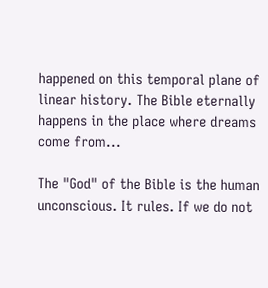happened on this temporal plane of linear history. The Bible eternally happens in the place where dreams come from...

The "God" of the Bible is the human unconscious. It rules. If we do not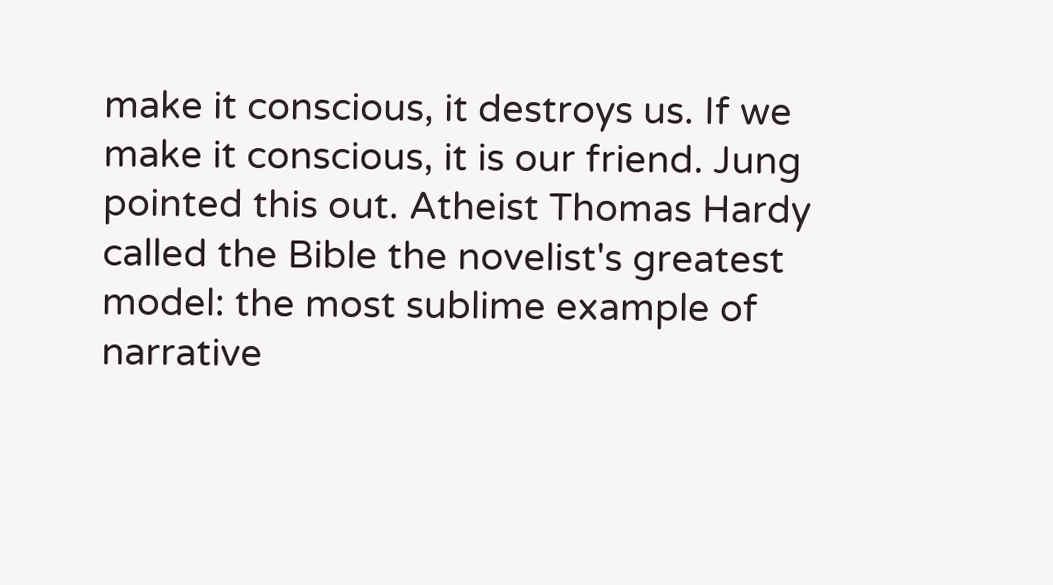make it conscious, it destroys us. If we make it conscious, it is our friend. Jung pointed this out. Atheist Thomas Hardy called the Bible the novelist's greatest model: the most sublime example of narrative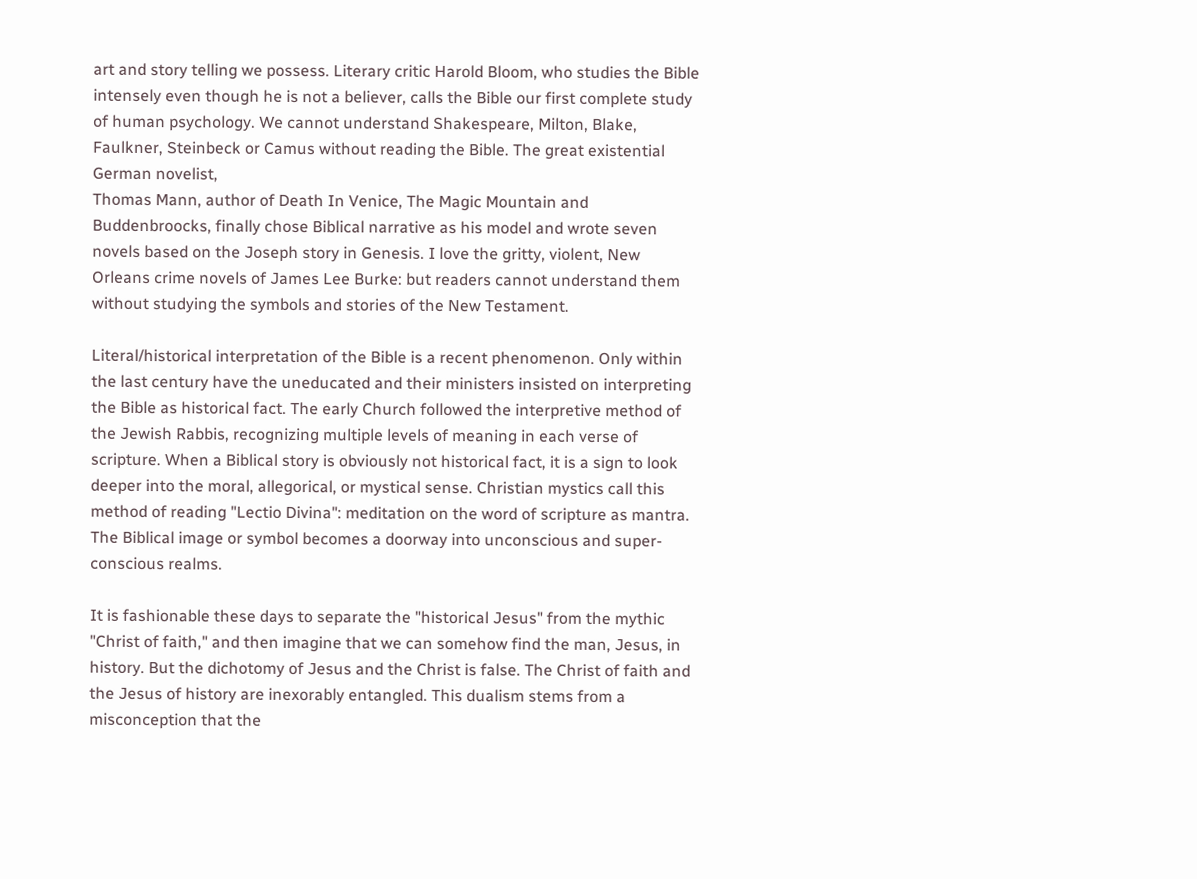art and story telling we possess. Literary critic Harold Bloom, who studies the Bible intensely even though he is not a believer, calls the Bible our first complete study of human psychology. We cannot understand Shakespeare, Milton, Blake, Faulkner, Steinbeck or Camus without reading the Bible. The great existential German novelist,
Thomas Mann, author of Death In Venice, The Magic Mountain and Buddenbroocks, finally chose Biblical narrative as his model and wrote seven novels based on the Joseph story in Genesis. I love the gritty, violent, New Orleans crime novels of James Lee Burke: but readers cannot understand them without studying the symbols and stories of the New Testament.

Literal/historical interpretation of the Bible is a recent phenomenon. Only within the last century have the uneducated and their ministers insisted on interpreting the Bible as historical fact. The early Church followed the interpretive method of the Jewish Rabbis, recognizing multiple levels of meaning in each verse of scripture. When a Biblical story is obviously not historical fact, it is a sign to look deeper into the moral, allegorical, or mystical sense. Christian mystics call this method of reading "Lectio Divina": meditation on the word of scripture as mantra. The Biblical image or symbol becomes a doorway into unconscious and super-conscious realms.

It is fashionable these days to separate the "historical Jesus" from the mythic "Christ of faith," and then imagine that we can somehow find the man, Jesus, in history. But the dichotomy of Jesus and the Christ is false. The Christ of faith and the Jesus of history are inexorably entangled. This dualism stems from a misconception that the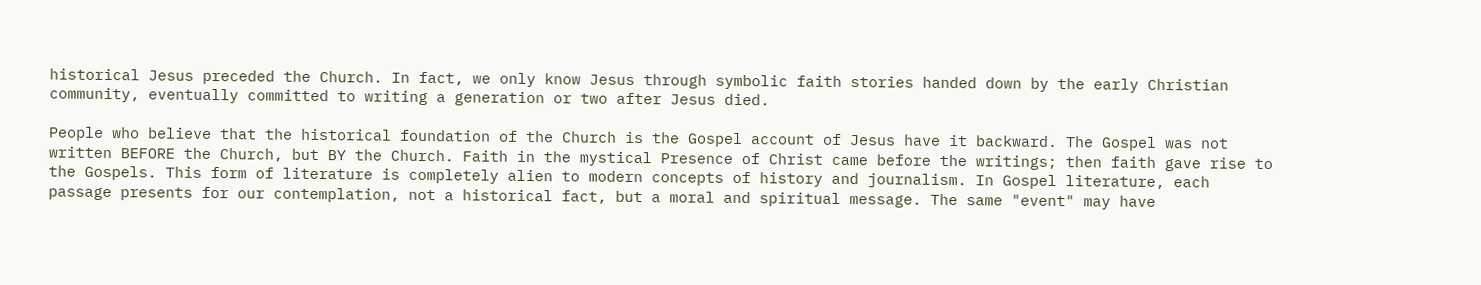historical Jesus preceded the Church. In fact, we only know Jesus through symbolic faith stories handed down by the early Christian community, eventually committed to writing a generation or two after Jesus died.

People who believe that the historical foundation of the Church is the Gospel account of Jesus have it backward. The Gospel was not written BEFORE the Church, but BY the Church. Faith in the mystical Presence of Christ came before the writings; then faith gave rise to the Gospels. This form of literature is completely alien to modern concepts of history and journalism. In Gospel literature, each passage presents for our contemplation, not a historical fact, but a moral and spiritual message. The same "event" may have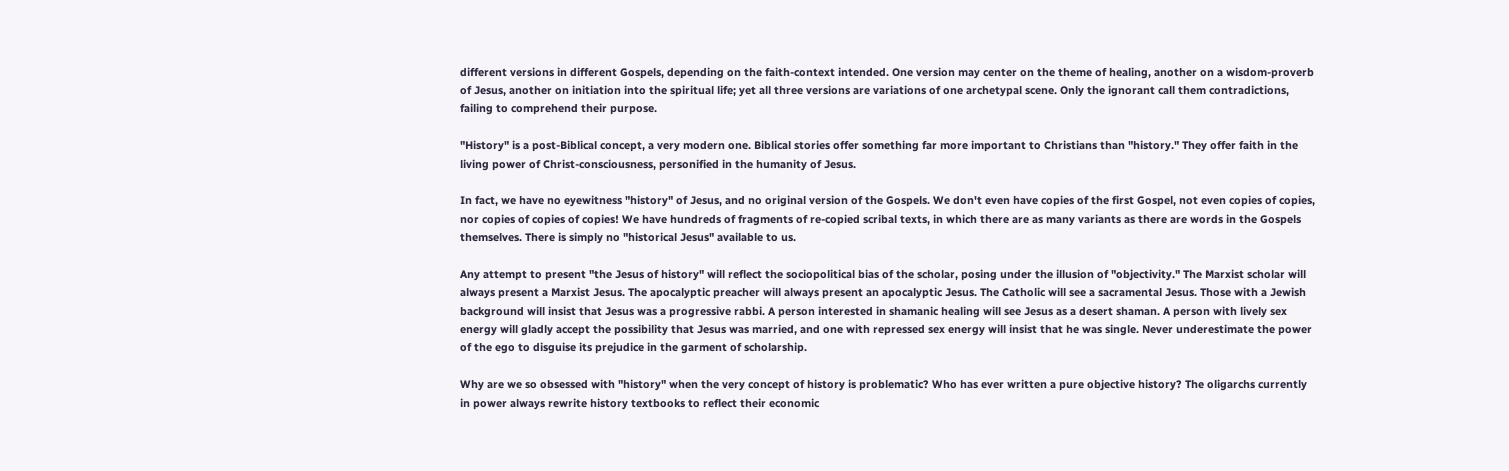different versions in different Gospels, depending on the faith-context intended. One version may center on the theme of healing, another on a wisdom-proverb of Jesus, another on initiation into the spiritual life; yet all three versions are variations of one archetypal scene. Only the ignorant call them contradictions, failing to comprehend their purpose.

"History" is a post-Biblical concept, a very modern one. Biblical stories offer something far more important to Christians than "history." They offer faith in the living power of Christ-consciousness, personified in the humanity of Jesus.

In fact, we have no eyewitness "history" of Jesus, and no original version of the Gospels. We don't even have copies of the first Gospel, not even copies of copies, nor copies of copies of copies! We have hundreds of fragments of re-copied scribal texts, in which there are as many variants as there are words in the Gospels themselves. There is simply no "historical Jesus" available to us.

Any attempt to present "the Jesus of history" will reflect the sociopolitical bias of the scholar, posing under the illusion of "objectivity." The Marxist scholar will always present a Marxist Jesus. The apocalyptic preacher will always present an apocalyptic Jesus. The Catholic will see a sacramental Jesus. Those with a Jewish background will insist that Jesus was a progressive rabbi. A person interested in shamanic healing will see Jesus as a desert shaman. A person with lively sex energy will gladly accept the possibility that Jesus was married, and one with repressed sex energy will insist that he was single. Never underestimate the power of the ego to disguise its prejudice in the garment of scholarship.

Why are we so obsessed with "history" when the very concept of history is problematic? Who has ever written a pure objective history? The oligarchs currently in power always rewrite history textbooks to reflect their economic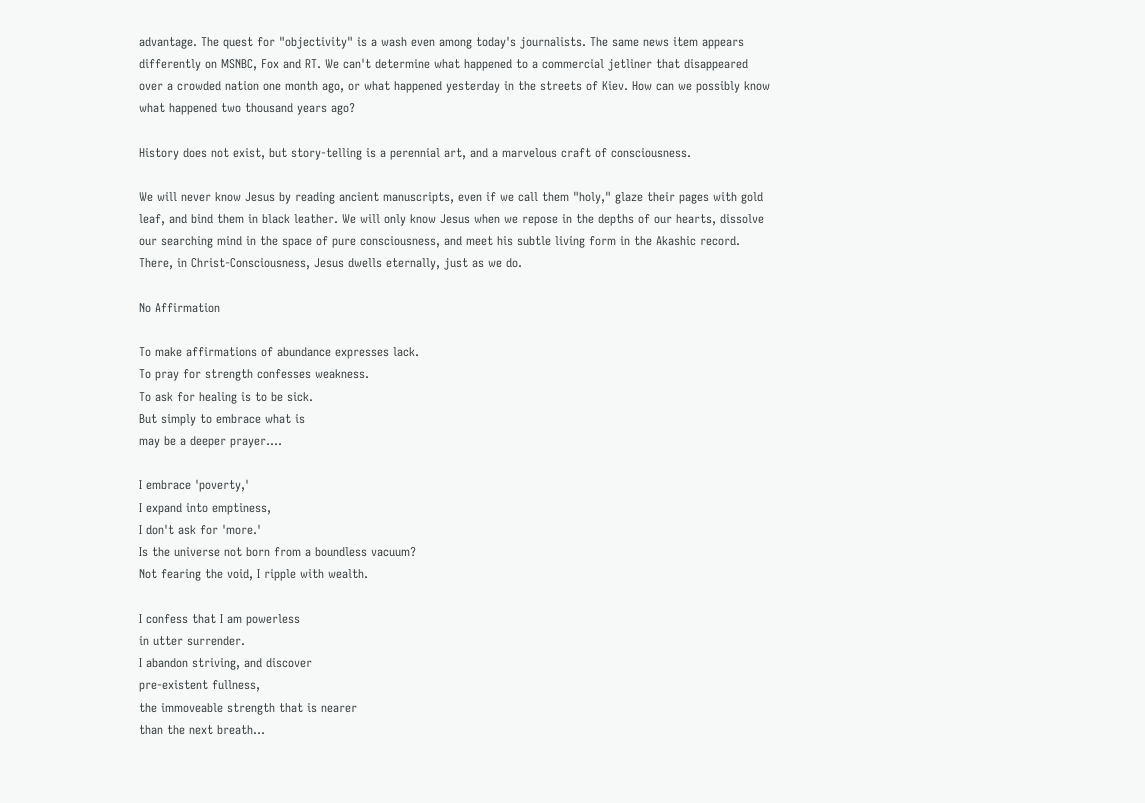advantage. The quest for "objectivity" is a wash even among today's journalists. The same news item appears differently on MSNBC, Fox and RT. We can't determine what happened to a commercial jetliner that disappeared over a crowded nation one month ago, or what happened yesterday in the streets of Kiev. How can we possibly know what happened two thousand years ago?

History does not exist, but story-telling is a perennial art, and a marvelous craft of consciousness.

We will never know Jesus by reading ancient manuscripts, even if we call them "holy," glaze their pages with gold leaf, and bind them in black leather. We will only know Jesus when we repose in the depths of our hearts, dissolve our searching mind in the space of pure consciousness, and meet his subtle living form in the Akashic record. There, in Christ-Consciousness, Jesus dwells eternally, just as we do.

No Affirmation

To make affirmations of abundance expresses lack.
To pray for strength confesses weakness.
To ask for healing is to be sick.
But simply to embrace what is
may be a deeper prayer....

I embrace 'poverty,'
I expand into emptiness,
I don't ask for 'more.'
Is the universe not born from a boundless vacuum?
Not fearing the void, I ripple with wealth.

I confess that I am powerless
in utter surrender.
I abandon striving, and discover
pre-existent fullness,
the immoveable strength that is nearer
than the next breath...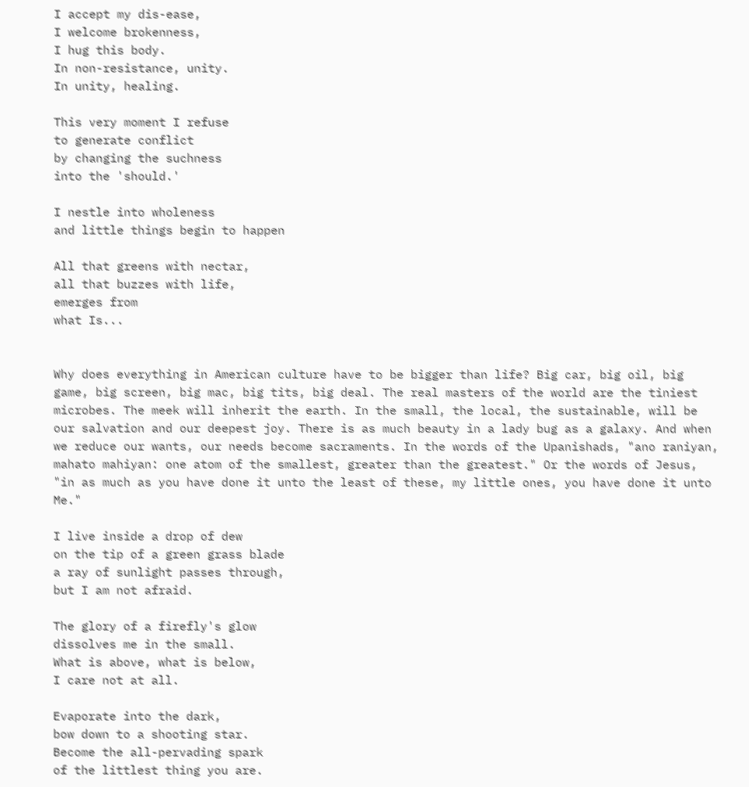I accept my dis-ease,
I welcome brokenness,
I hug this body.
In non-resistance, unity.
In unity, healing.

This very moment I refuse
to generate conflict
by changing the suchness
into the 'should.'

I nestle into wholeness
and little things begin to happen

All that greens with nectar,
all that buzzes with life,
emerges from
what Is...


Why does everything in American culture have to be bigger than life? Big car, big oil, big game, big screen, big mac, big tits, big deal. The real masters of the world are the tiniest microbes. The meek will inherit the earth. In the small, the local, the sustainable, will be our salvation and our deepest joy. There is as much beauty in a lady bug as a galaxy. And when we reduce our wants, our needs become sacraments. In the words of the Upanishads, "ano raniyan, mahato mahiyan: one atom of the smallest, greater than the greatest." Or the words of Jesus, "in as much as you have done it unto the least of these, my little ones, you have done it unto Me."

I live inside a drop of dew
on the tip of a green grass blade
a ray of sunlight passes through,
but I am not afraid.

The glory of a firefly's glow
dissolves me in the small.
What is above, what is below,
I care not at all.

Evaporate into the dark,
bow down to a shooting star.
Become the all-pervading spark
of the littlest thing you are.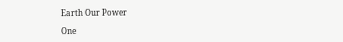Earth Our Power

One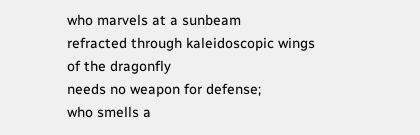who marvels at a sunbeam
refracted through kaleidoscopic wings
of the dragonfly
needs no weapon for defense;
who smells a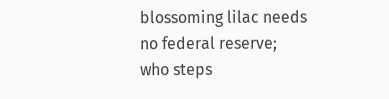blossoming lilac needs
no federal reserve;
who steps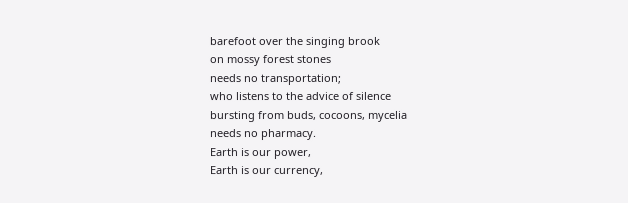barefoot over the singing brook
on mossy forest stones
needs no transportation;
who listens to the advice of silence
bursting from buds, cocoons, mycelia
needs no pharmacy.
Earth is our power,
Earth is our currency,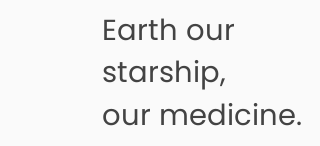Earth our starship,
our medicine.